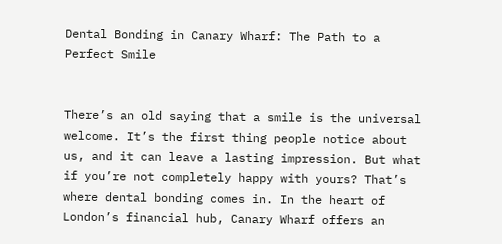Dental Bonding in Canary Wharf: The Path to a Perfect Smile


There’s an old saying that a smile is the universal welcome. It’s the first thing people notice about us, and it can leave a lasting impression. But what if you’re not completely happy with yours? That’s where dental bonding comes in. In the heart of London’s financial hub, Canary Wharf offers an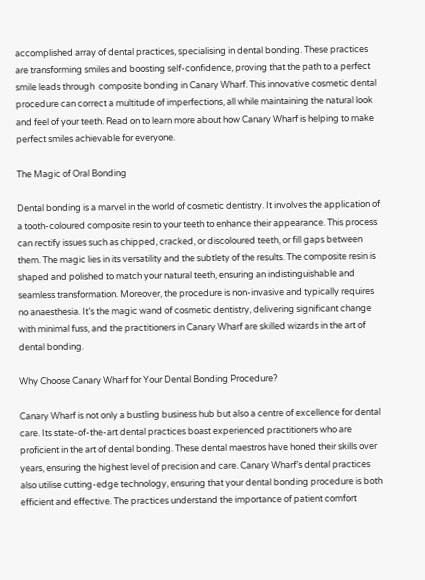accomplished array of dental practices, specialising in dental bonding. These practices are transforming smiles and boosting self-confidence, proving that the path to a perfect smile leads through  composite bonding in Canary Wharf. This innovative cosmetic dental procedure can correct a multitude of imperfections, all while maintaining the natural look and feel of your teeth. Read on to learn more about how Canary Wharf is helping to make perfect smiles achievable for everyone.

The Magic of Oral Bonding

Dental bonding is a marvel in the world of cosmetic dentistry. It involves the application of a tooth-coloured composite resin to your teeth to enhance their appearance. This process can rectify issues such as chipped, cracked, or discoloured teeth, or fill gaps between them. The magic lies in its versatility and the subtlety of the results. The composite resin is shaped and polished to match your natural teeth, ensuring an indistinguishable and seamless transformation. Moreover, the procedure is non-invasive and typically requires no anaesthesia. It’s the magic wand of cosmetic dentistry, delivering significant change with minimal fuss, and the practitioners in Canary Wharf are skilled wizards in the art of dental bonding.

Why Choose Canary Wharf for Your Dental Bonding Procedure?

Canary Wharf is not only a bustling business hub but also a centre of excellence for dental care. Its state-of-the-art dental practices boast experienced practitioners who are proficient in the art of dental bonding. These dental maestros have honed their skills over years, ensuring the highest level of precision and care. Canary Wharf’s dental practices also utilise cutting-edge technology, ensuring that your dental bonding procedure is both efficient and effective. The practices understand the importance of patient comfort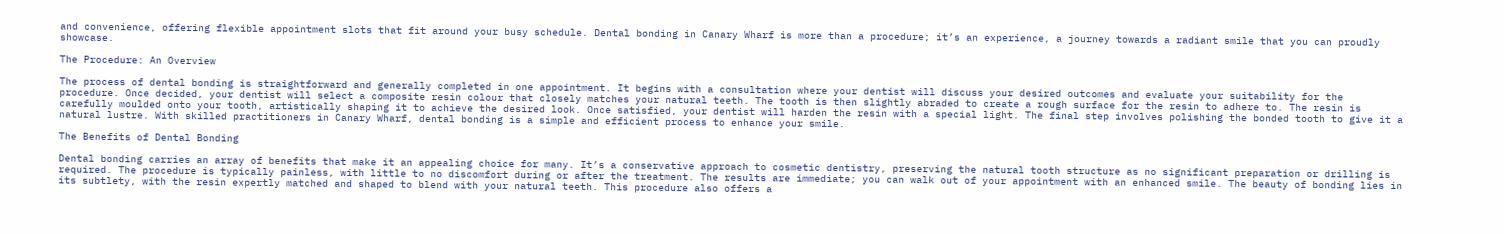and convenience, offering flexible appointment slots that fit around your busy schedule. Dental bonding in Canary Wharf is more than a procedure; it’s an experience, a journey towards a radiant smile that you can proudly showcase.

The Procedure: An Overview

The process of dental bonding is straightforward and generally completed in one appointment. It begins with a consultation where your dentist will discuss your desired outcomes and evaluate your suitability for the procedure. Once decided, your dentist will select a composite resin colour that closely matches your natural teeth. The tooth is then slightly abraded to create a rough surface for the resin to adhere to. The resin is carefully moulded onto your tooth, artistically shaping it to achieve the desired look. Once satisfied, your dentist will harden the resin with a special light. The final step involves polishing the bonded tooth to give it a natural lustre. With skilled practitioners in Canary Wharf, dental bonding is a simple and efficient process to enhance your smile.

The Benefits of Dental Bonding

Dental bonding carries an array of benefits that make it an appealing choice for many. It’s a conservative approach to cosmetic dentistry, preserving the natural tooth structure as no significant preparation or drilling is required. The procedure is typically painless, with little to no discomfort during or after the treatment. The results are immediate; you can walk out of your appointment with an enhanced smile. The beauty of bonding lies in its subtlety, with the resin expertly matched and shaped to blend with your natural teeth. This procedure also offers a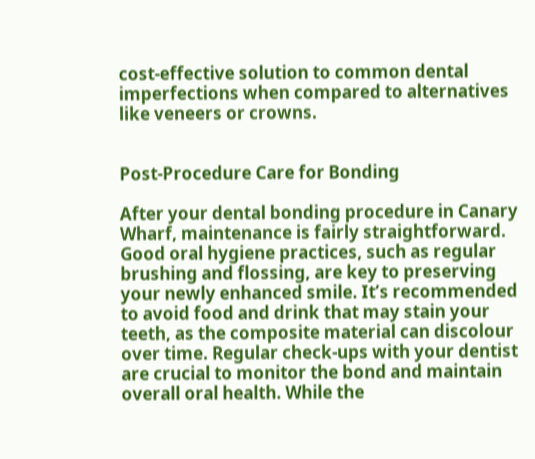cost-effective solution to common dental imperfections when compared to alternatives like veneers or crowns.


Post-Procedure Care for Bonding

After your dental bonding procedure in Canary Wharf, maintenance is fairly straightforward. Good oral hygiene practices, such as regular brushing and flossing, are key to preserving your newly enhanced smile. It’s recommended to avoid food and drink that may stain your teeth, as the composite material can discolour over time. Regular check-ups with your dentist are crucial to monitor the bond and maintain overall oral health. While the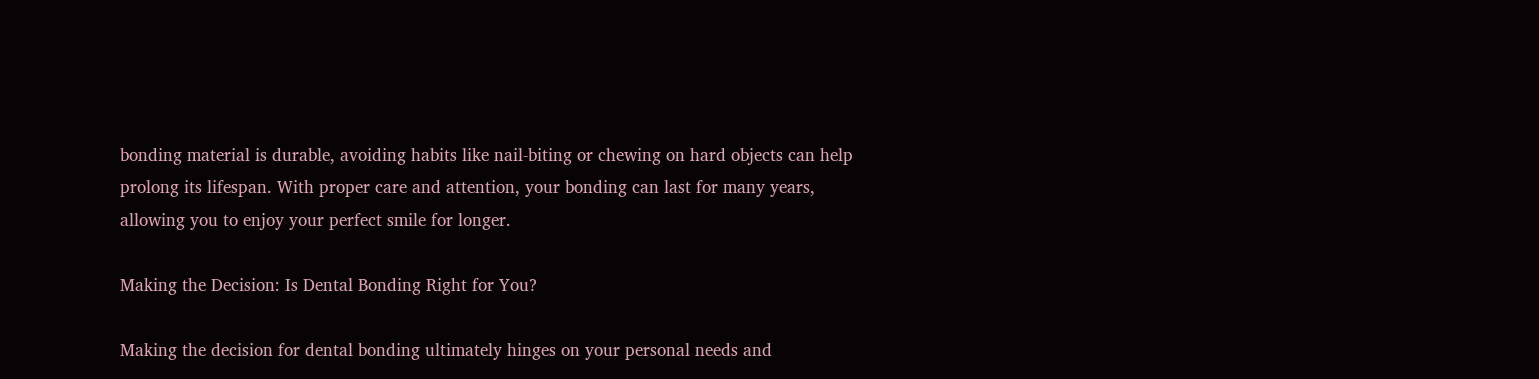bonding material is durable, avoiding habits like nail-biting or chewing on hard objects can help prolong its lifespan. With proper care and attention, your bonding can last for many years, allowing you to enjoy your perfect smile for longer.

Making the Decision: Is Dental Bonding Right for You?

Making the decision for dental bonding ultimately hinges on your personal needs and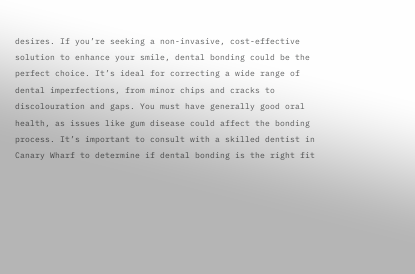desires. If you’re seeking a non-invasive, cost-effective solution to enhance your smile, dental bonding could be the perfect choice. It’s ideal for correcting a wide range of dental imperfections, from minor chips and cracks to discolouration and gaps. You must have generally good oral health, as issues like gum disease could affect the bonding process. It’s important to consult with a skilled dentist in Canary Wharf to determine if dental bonding is the right fit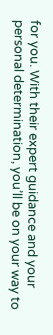for you. With their expert guidance and your personal determination, you’ll be on your way to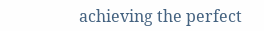achieving the perfect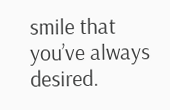smile that you’ve always desired.